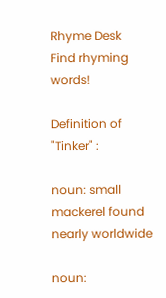Rhyme Desk
Find rhyming words!

Definition of "Tinker" :

noun: small mackerel found nearly worldwide

noun: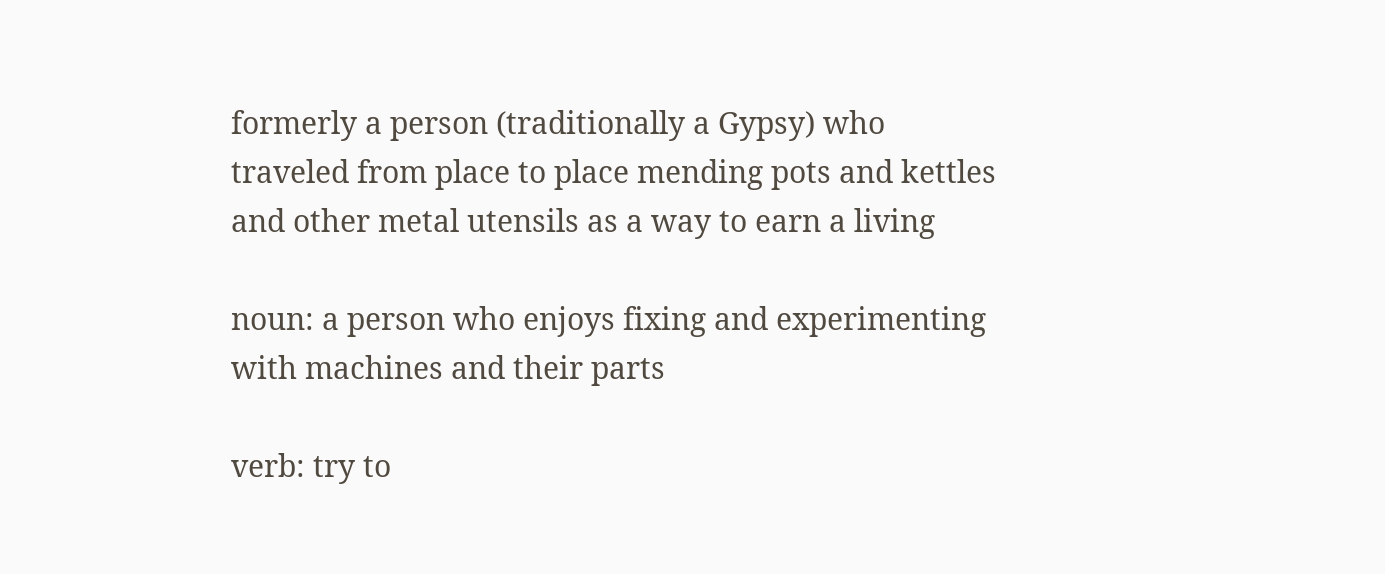formerly a person (traditionally a Gypsy) who traveled from place to place mending pots and kettles and other metal utensils as a way to earn a living

noun: a person who enjoys fixing and experimenting with machines and their parts

verb: try to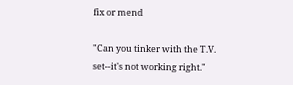fix or mend

"Can you tinker with the T.V. set--it's not working right."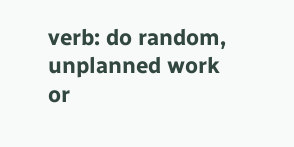verb: do random, unplanned work or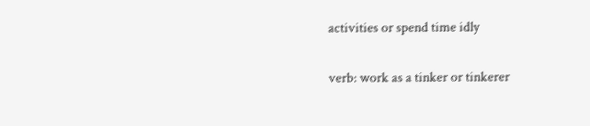activities or spend time idly

verb: work as a tinker or tinkerer